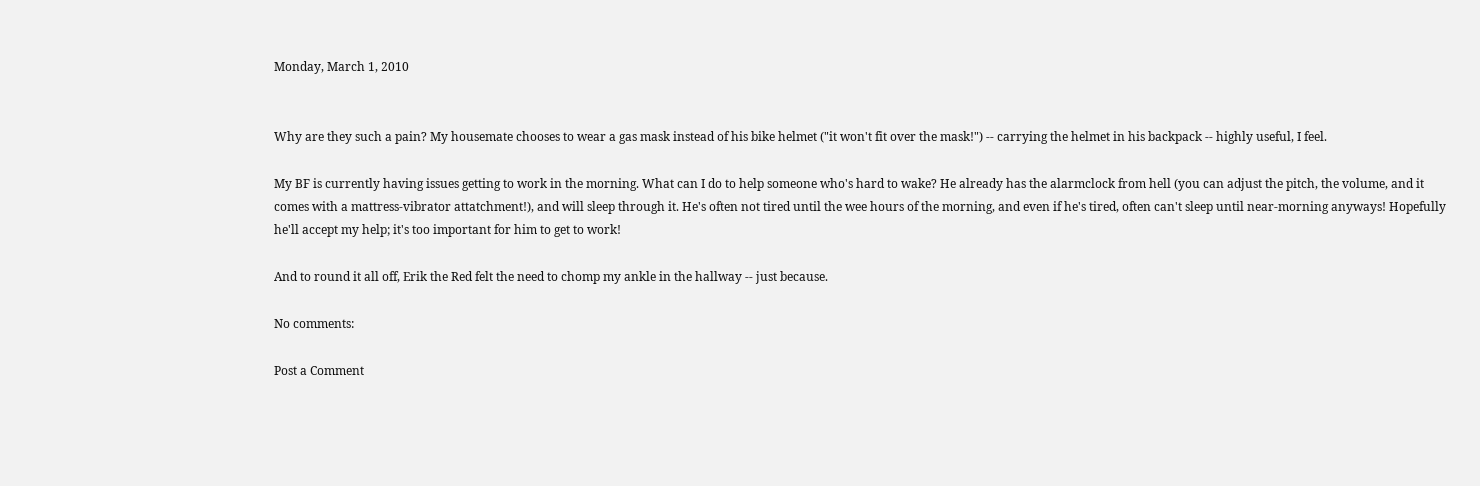Monday, March 1, 2010


Why are they such a pain? My housemate chooses to wear a gas mask instead of his bike helmet ("it won't fit over the mask!") -- carrying the helmet in his backpack -- highly useful, I feel.

My BF is currently having issues getting to work in the morning. What can I do to help someone who's hard to wake? He already has the alarmclock from hell (you can adjust the pitch, the volume, and it comes with a mattress-vibrator attatchment!), and will sleep through it. He's often not tired until the wee hours of the morning, and even if he's tired, often can't sleep until near-morning anyways! Hopefully he'll accept my help; it's too important for him to get to work!

And to round it all off, Erik the Red felt the need to chomp my ankle in the hallway -- just because.

No comments:

Post a Comment